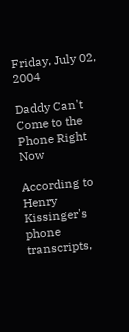Friday, July 02, 2004

Daddy Can't Come to the Phone Right Now

According to Henry Kissinger's phone transcripts,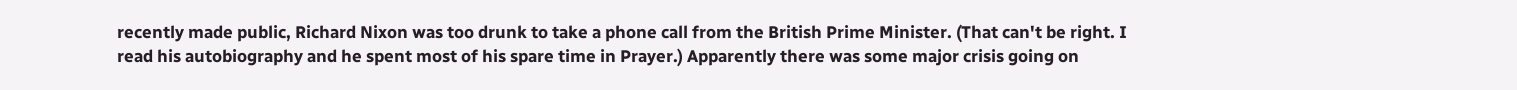recently made public, Richard Nixon was too drunk to take a phone call from the British Prime Minister. (That can't be right. I read his autobiography and he spent most of his spare time in Prayer.) Apparently there was some major crisis going on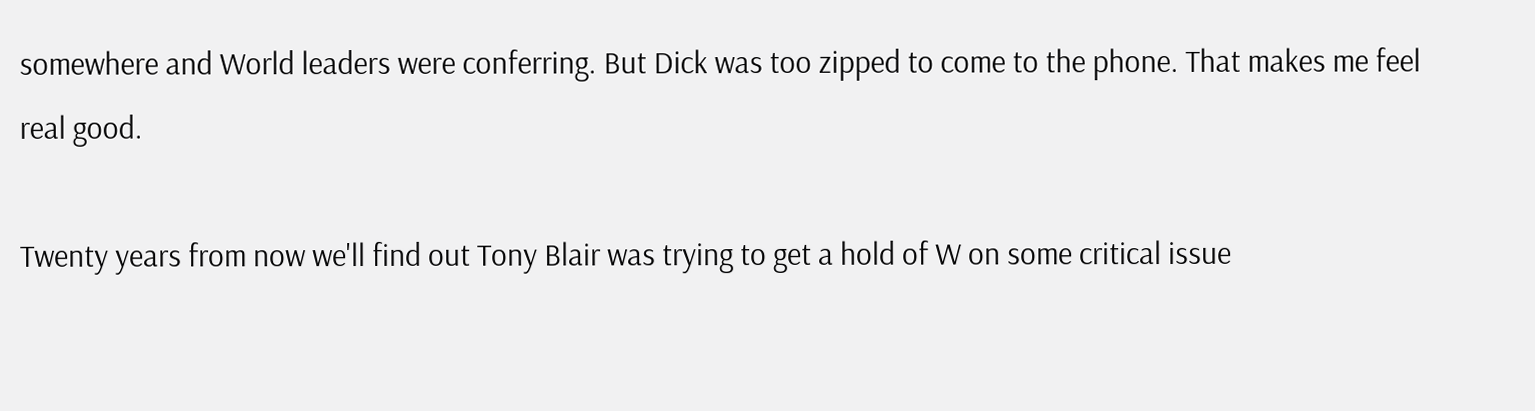somewhere and World leaders were conferring. But Dick was too zipped to come to the phone. That makes me feel real good.

Twenty years from now we'll find out Tony Blair was trying to get a hold of W on some critical issue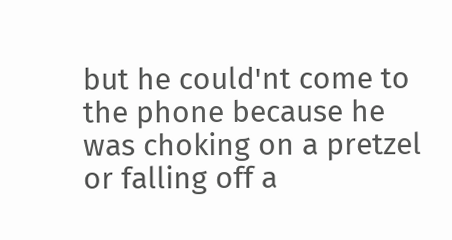but he could'nt come to the phone because he was choking on a pretzel or falling off a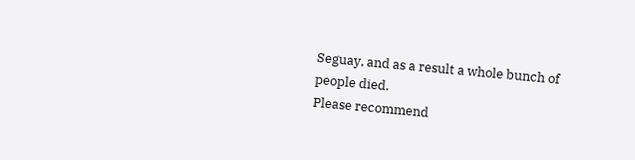Seguay, and as a result a whole bunch of people died.
Please recommend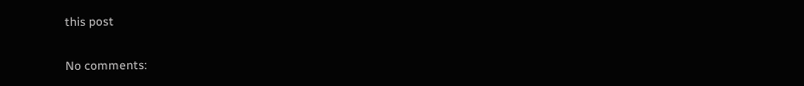this post

No comments: